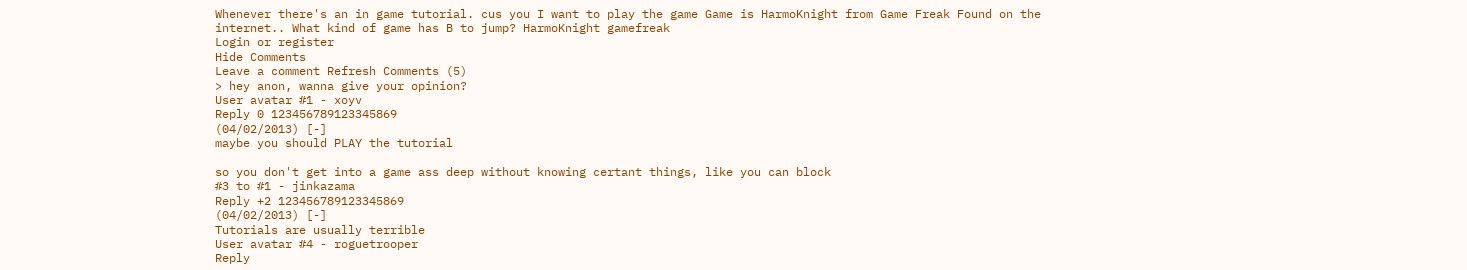Whenever there's an in game tutorial. cus you I want to play the game Game is HarmoKnight from Game Freak Found on the internet.. What kind of game has B to jump? HarmoKnight gamefreak
Login or register
Hide Comments
Leave a comment Refresh Comments (5)
> hey anon, wanna give your opinion?
User avatar #1 - xoyv
Reply 0 123456789123345869
(04/02/2013) [-]
maybe you should PLAY the tutorial

so you don't get into a game ass deep without knowing certant things, like you can block
#3 to #1 - jinkazama
Reply +2 123456789123345869
(04/02/2013) [-]
Tutorials are usually terrible
User avatar #4 - roguetrooper
Reply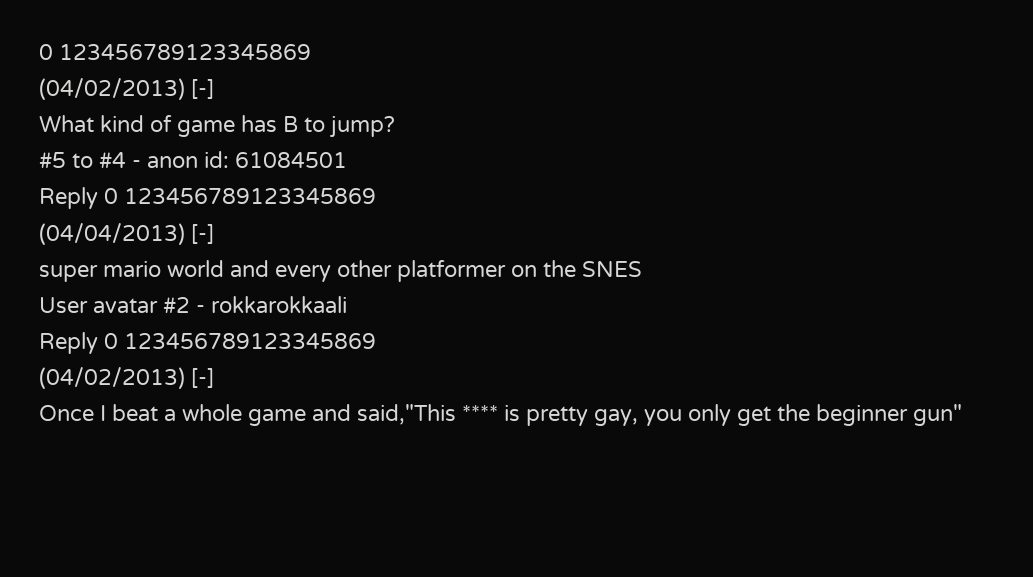0 123456789123345869
(04/02/2013) [-]
What kind of game has B to jump?
#5 to #4 - anon id: 61084501
Reply 0 123456789123345869
(04/04/2013) [-]
super mario world and every other platformer on the SNES
User avatar #2 - rokkarokkaali
Reply 0 123456789123345869
(04/02/2013) [-]
Once I beat a whole game and said,"This **** is pretty gay, you only get the beginner gun"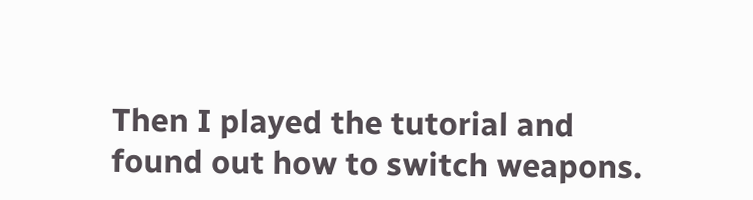Then I played the tutorial and found out how to switch weapons.